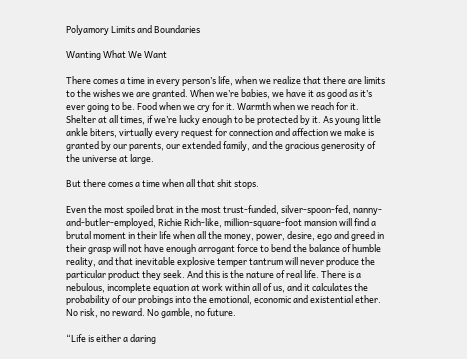Polyamory Limits and Boundaries

Wanting What We Want

There comes a time in every person’s life, when we realize that there are limits to the wishes we are granted. When we’re babies, we have it as good as it’s ever going to be. Food when we cry for it. Warmth when we reach for it. Shelter at all times, if we’re lucky enough to be protected by it. As young little ankle biters, virtually every request for connection and affection we make is granted by our parents, our extended family, and the gracious generosity of the universe at large.

But there comes a time when all that shit stops.

Even the most spoiled brat in the most trust-funded, silver-spoon-fed, nanny-and-butler-employed, Richie Rich-like, million-square-foot mansion will find a brutal moment in their life when all the money, power, desire, ego and greed in their grasp will not have enough arrogant force to bend the balance of humble reality, and that inevitable explosive temper tantrum will never produce the particular product they seek. And this is the nature of real life. There is a nebulous, incomplete equation at work within all of us, and it calculates the probability of our probings into the emotional, economic and existential ether. No risk, no reward. No gamble, no future.

“Life is either a daring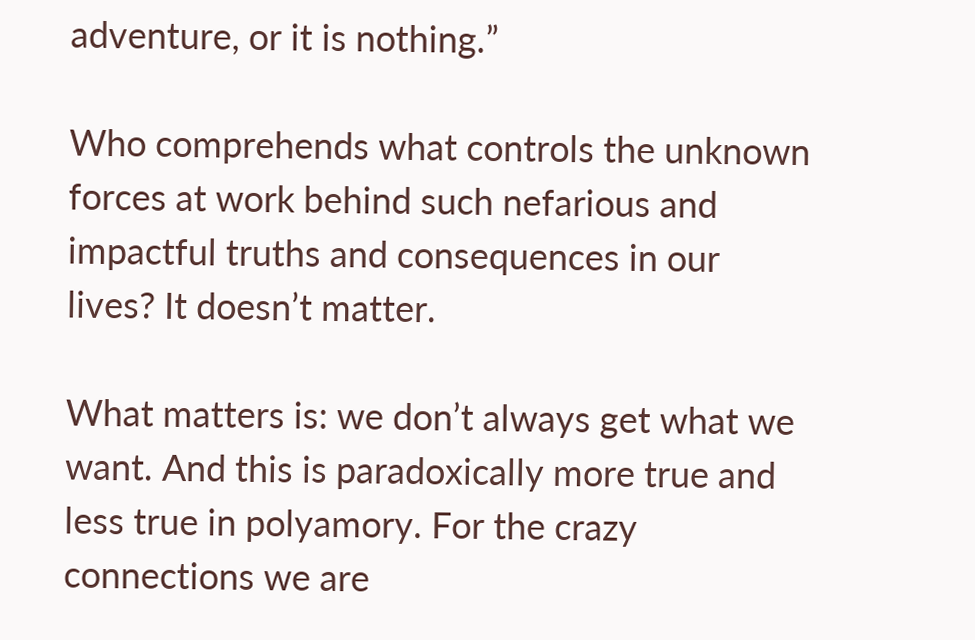adventure, or it is nothing.”

Who comprehends what controls the unknown forces at work behind such nefarious and impactful truths and consequences in our lives? It doesn’t matter.

What matters is: we don’t always get what we want. And this is paradoxically more true and less true in polyamory. For the crazy connections we are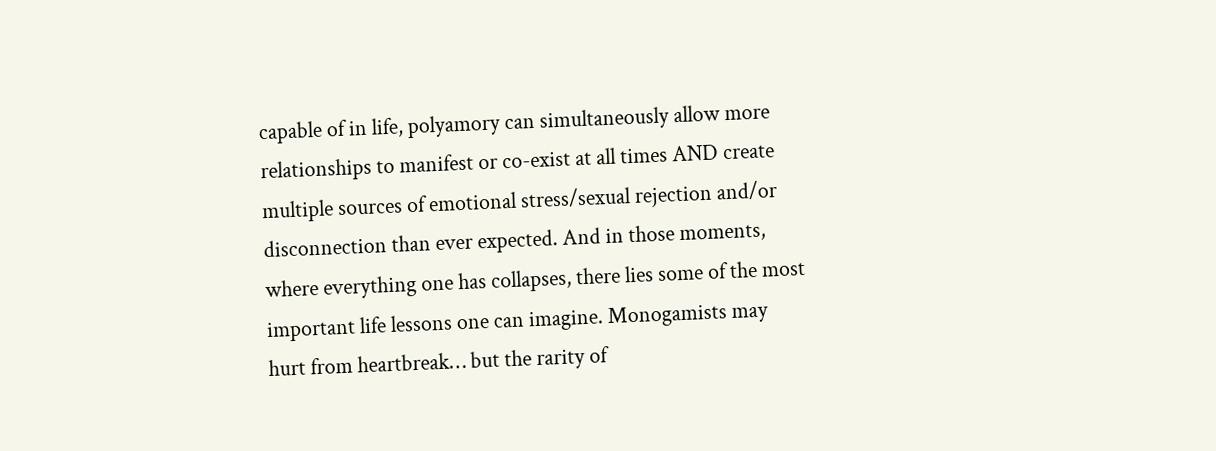capable of in life, polyamory can simultaneously allow more relationships to manifest or co-exist at all times AND create multiple sources of emotional stress/sexual rejection and/or disconnection than ever expected. And in those moments, where everything one has collapses, there lies some of the most important life lessons one can imagine. Monogamists may hurt from heartbreak… but the rarity of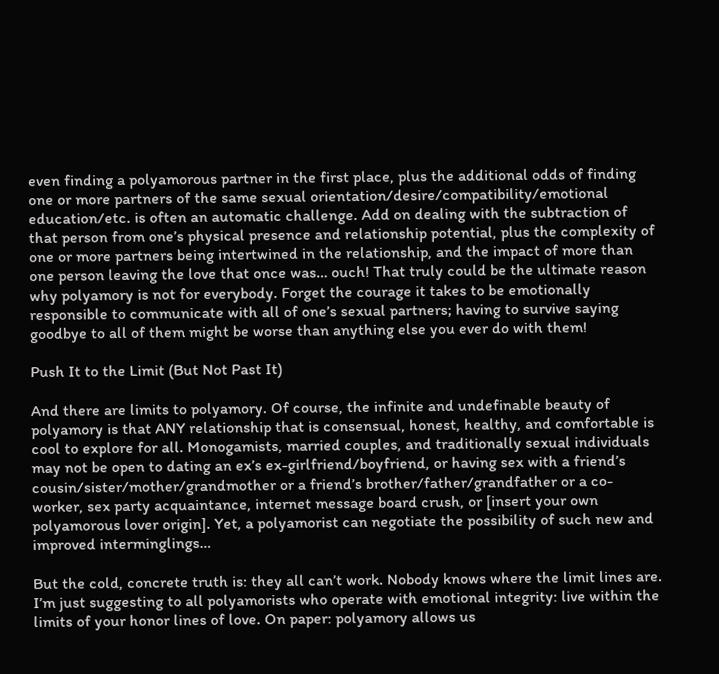even finding a polyamorous partner in the first place, plus the additional odds of finding one or more partners of the same sexual orientation/desire/compatibility/emotional education/etc. is often an automatic challenge. Add on dealing with the subtraction of that person from one’s physical presence and relationship potential, plus the complexity of one or more partners being intertwined in the relationship, and the impact of more than one person leaving the love that once was… ouch! That truly could be the ultimate reason why polyamory is not for everybody. Forget the courage it takes to be emotionally responsible to communicate with all of one’s sexual partners; having to survive saying goodbye to all of them might be worse than anything else you ever do with them!

Push It to the Limit (But Not Past It)

And there are limits to polyamory. Of course, the infinite and undefinable beauty of polyamory is that ANY relationship that is consensual, honest, healthy, and comfortable is cool to explore for all. Monogamists, married couples, and traditionally sexual individuals may not be open to dating an ex’s ex-girlfriend/boyfriend, or having sex with a friend’s cousin/sister/mother/grandmother or a friend’s brother/father/grandfather or a co-worker, sex party acquaintance, internet message board crush, or [insert your own polyamorous lover origin]. Yet, a polyamorist can negotiate the possibility of such new and improved interminglings…

But the cold, concrete truth is: they all can’t work. Nobody knows where the limit lines are. I’m just suggesting to all polyamorists who operate with emotional integrity: live within the limits of your honor lines of love. On paper: polyamory allows us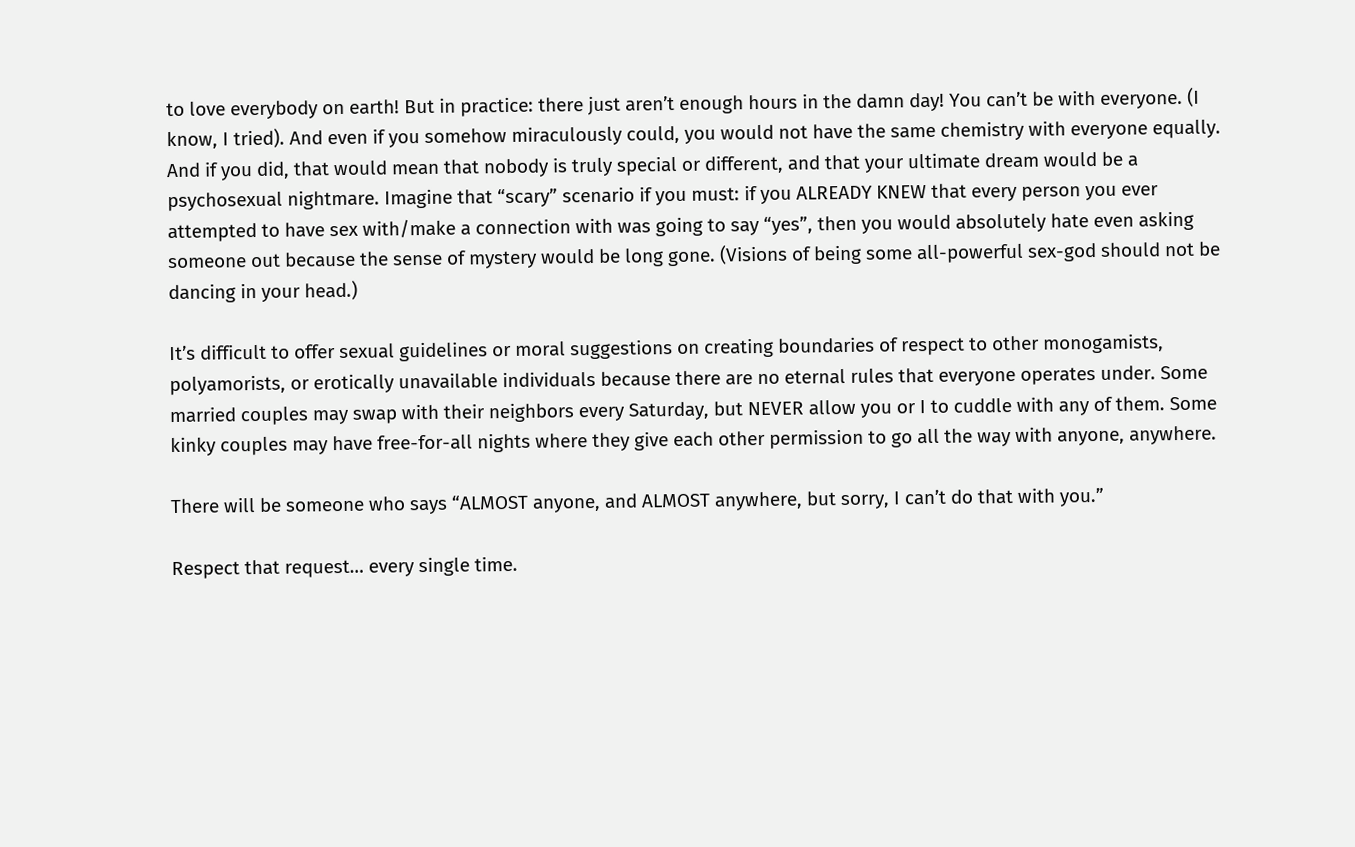to love everybody on earth! But in practice: there just aren’t enough hours in the damn day! You can’t be with everyone. (I know, I tried). And even if you somehow miraculously could, you would not have the same chemistry with everyone equally. And if you did, that would mean that nobody is truly special or different, and that your ultimate dream would be a psychosexual nightmare. Imagine that “scary” scenario if you must: if you ALREADY KNEW that every person you ever attempted to have sex with/make a connection with was going to say “yes”, then you would absolutely hate even asking someone out because the sense of mystery would be long gone. (Visions of being some all-powerful sex-god should not be dancing in your head.)

It’s difficult to offer sexual guidelines or moral suggestions on creating boundaries of respect to other monogamists, polyamorists, or erotically unavailable individuals because there are no eternal rules that everyone operates under. Some married couples may swap with their neighbors every Saturday, but NEVER allow you or I to cuddle with any of them. Some kinky couples may have free-for-all nights where they give each other permission to go all the way with anyone, anywhere.

There will be someone who says “ALMOST anyone, and ALMOST anywhere, but sorry, I can’t do that with you.”

Respect that request… every single time.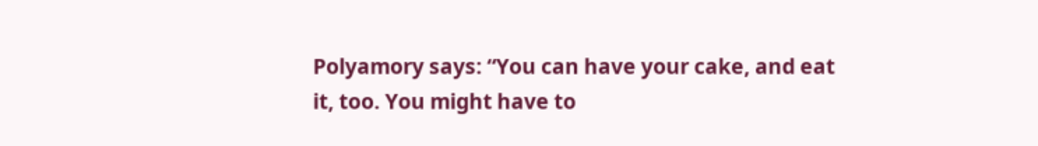Polyamory says: “You can have your cake, and eat it, too. You might have to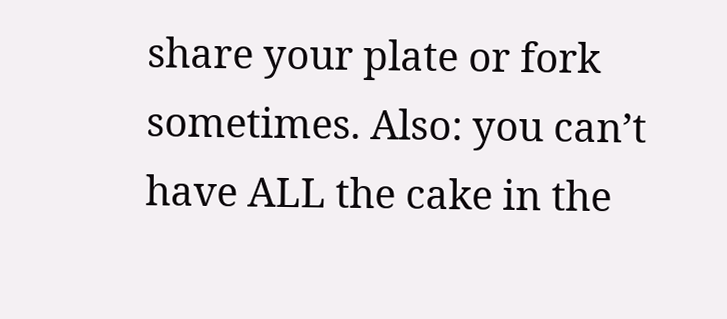share your plate or fork sometimes. Also: you can’t have ALL the cake in the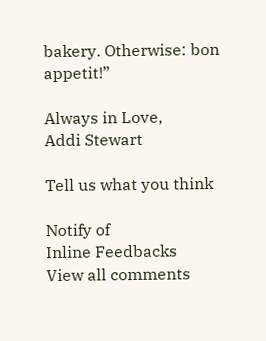bakery. Otherwise: bon appetit!”

Always in Love,
Addi Stewart

Tell us what you think

Notify of
Inline Feedbacks
View all comments